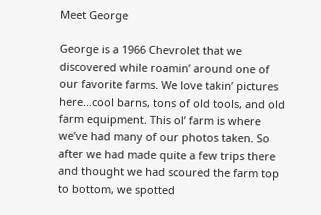Meet George

George is a 1966 Chevrolet that we discovered while roamin’ around one of our favorite farms. We love takin’ pictures here…cool barns, tons of old tools, and old farm equipment. This ol’ farm is where we’ve had many of our photos taken. So after we had made quite a few trips there and thought we had scoured the farm top to bottom, we spotted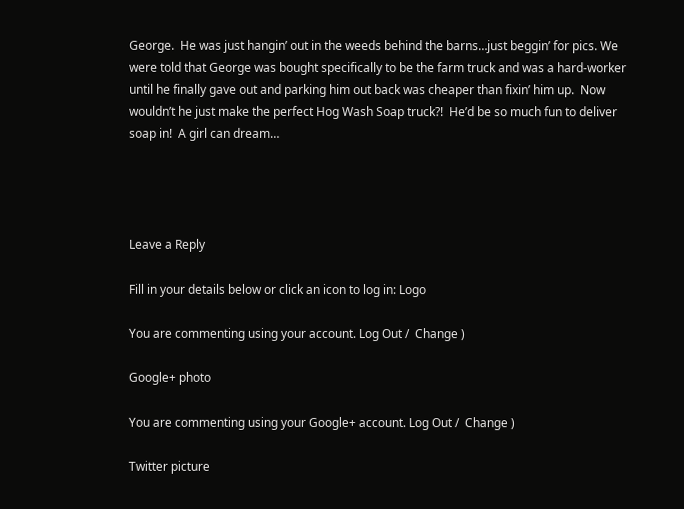George.  He was just hangin’ out in the weeds behind the barns…just beggin’ for pics. We were told that George was bought specifically to be the farm truck and was a hard-worker until he finally gave out and parking him out back was cheaper than fixin’ him up.  Now wouldn’t he just make the perfect Hog Wash Soap truck?!  He’d be so much fun to deliver soap in!  A girl can dream…




Leave a Reply

Fill in your details below or click an icon to log in: Logo

You are commenting using your account. Log Out /  Change )

Google+ photo

You are commenting using your Google+ account. Log Out /  Change )

Twitter picture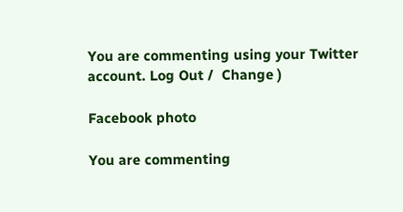You are commenting using your Twitter account. Log Out /  Change )

Facebook photo

You are commenting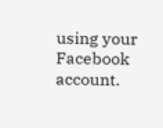using your Facebook account.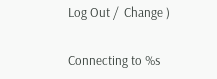Log Out /  Change )


Connecting to %s